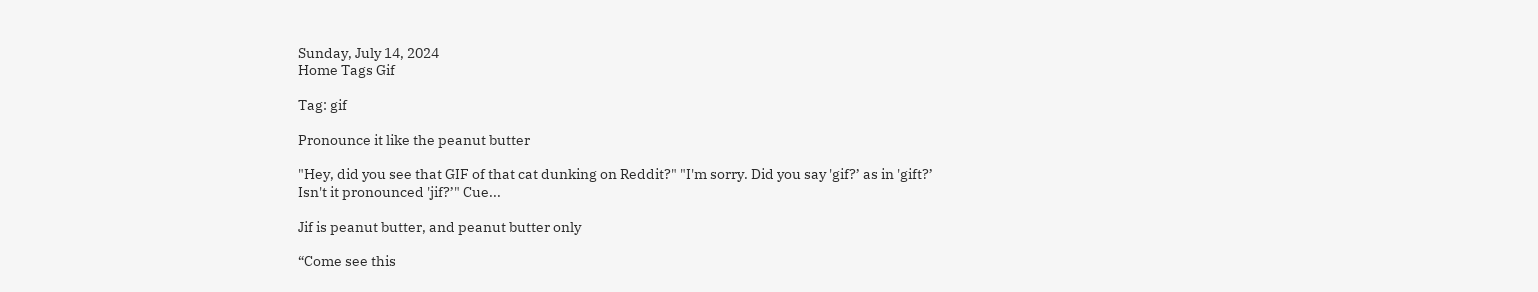Sunday, July 14, 2024
Home Tags Gif

Tag: gif

Pronounce it like the peanut butter

"Hey, did you see that GIF of that cat dunking on Reddit?" "I'm sorry. Did you say 'gif?’ as in 'gift?’ Isn't it pronounced 'jif?’" Cue...

Jif is peanut butter, and peanut butter only

“Come see this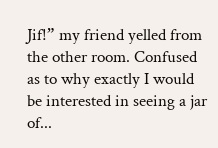Jif!” my friend yelled from the other room. Confused as to why exactly I would be interested in seeing a jar of...